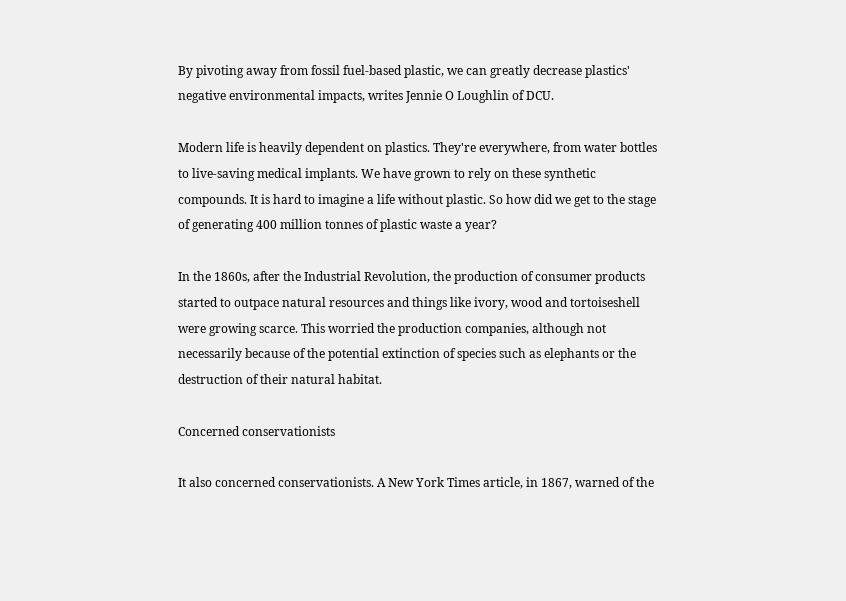By pivoting away from fossil fuel-based plastic, we can greatly decrease plastics' negative environmental impacts, writes Jennie O Loughlin of DCU.

Modern life is heavily dependent on plastics. They're everywhere, from water bottles to live-saving medical implants. We have grown to rely on these synthetic compounds. It is hard to imagine a life without plastic. So how did we get to the stage of generating 400 million tonnes of plastic waste a year?

In the 1860s, after the Industrial Revolution, the production of consumer products started to outpace natural resources and things like ivory, wood and tortoiseshell were growing scarce. This worried the production companies, although not necessarily because of the potential extinction of species such as elephants or the destruction of their natural habitat.

Concerned conservationists

It also concerned conservationists. A New York Times article, in 1867, warned of the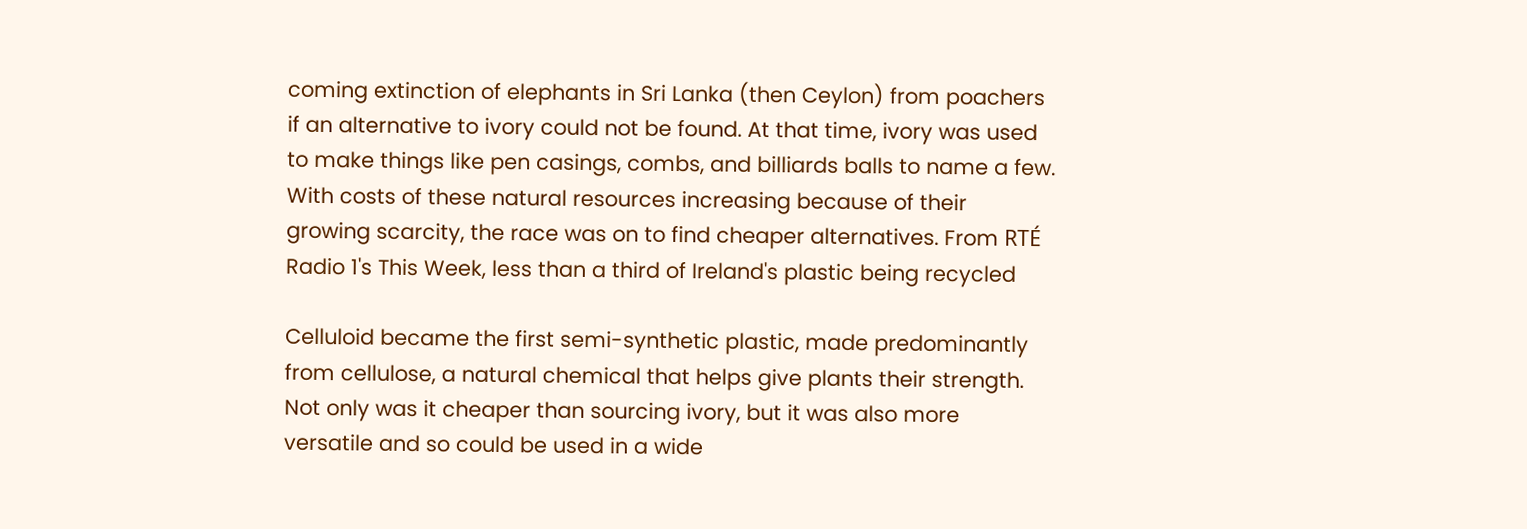coming extinction of elephants in Sri Lanka (then Ceylon) from poachers if an alternative to ivory could not be found. At that time, ivory was used to make things like pen casings, combs, and billiards balls to name a few. With costs of these natural resources increasing because of their growing scarcity, the race was on to find cheaper alternatives. From RTÉ Radio 1's This Week, less than a third of Ireland's plastic being recycled

Celluloid became the first semi-synthetic plastic, made predominantly from cellulose, a natural chemical that helps give plants their strength. Not only was it cheaper than sourcing ivory, but it was also more versatile and so could be used in a wide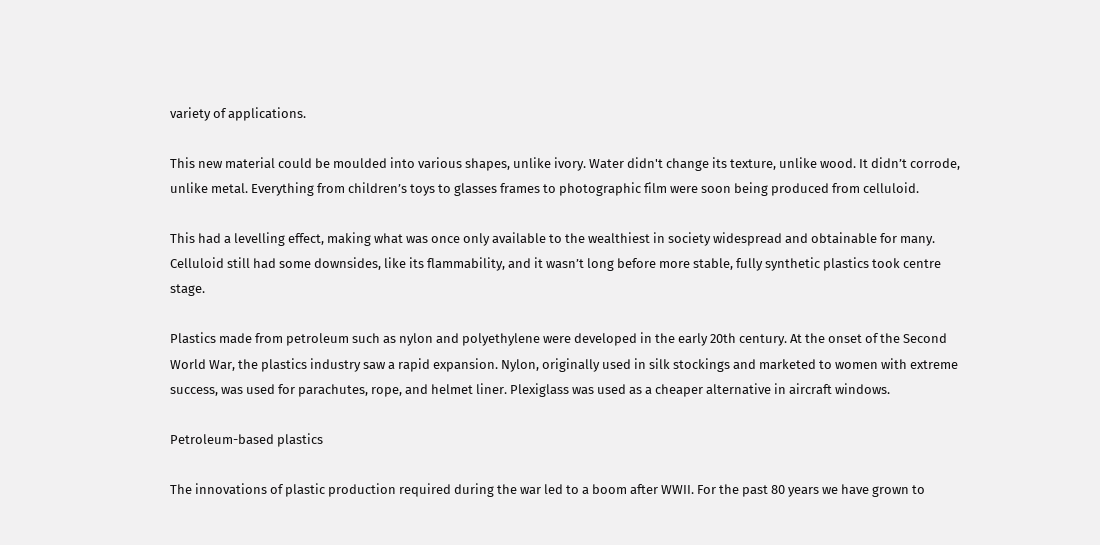variety of applications.

This new material could be moulded into various shapes, unlike ivory. Water didn't change its texture, unlike wood. It didn’t corrode, unlike metal. Everything from children’s toys to glasses frames to photographic film were soon being produced from celluloid.

This had a levelling effect, making what was once only available to the wealthiest in society widespread and obtainable for many. Celluloid still had some downsides, like its flammability, and it wasn’t long before more stable, fully synthetic plastics took centre stage.

Plastics made from petroleum such as nylon and polyethylene were developed in the early 20th century. At the onset of the Second World War, the plastics industry saw a rapid expansion. Nylon, originally used in silk stockings and marketed to women with extreme success, was used for parachutes, rope, and helmet liner. Plexiglass was used as a cheaper alternative in aircraft windows.

Petroleum-based plastics

The innovations of plastic production required during the war led to a boom after WWII. For the past 80 years we have grown to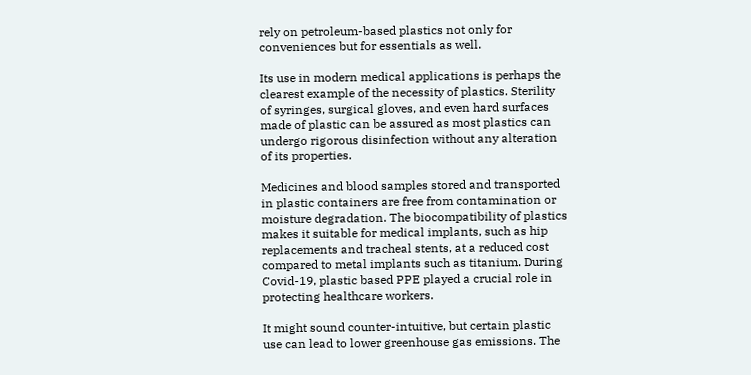rely on petroleum-based plastics not only for conveniences but for essentials as well.

Its use in modern medical applications is perhaps the clearest example of the necessity of plastics. Sterility of syringes, surgical gloves, and even hard surfaces made of plastic can be assured as most plastics can undergo rigorous disinfection without any alteration of its properties.

Medicines and blood samples stored and transported in plastic containers are free from contamination or moisture degradation. The biocompatibility of plastics makes it suitable for medical implants, such as hip replacements and tracheal stents, at a reduced cost compared to metal implants such as titanium. During Covid-19, plastic based PPE played a crucial role in protecting healthcare workers.

It might sound counter-intuitive, but certain plastic use can lead to lower greenhouse gas emissions. The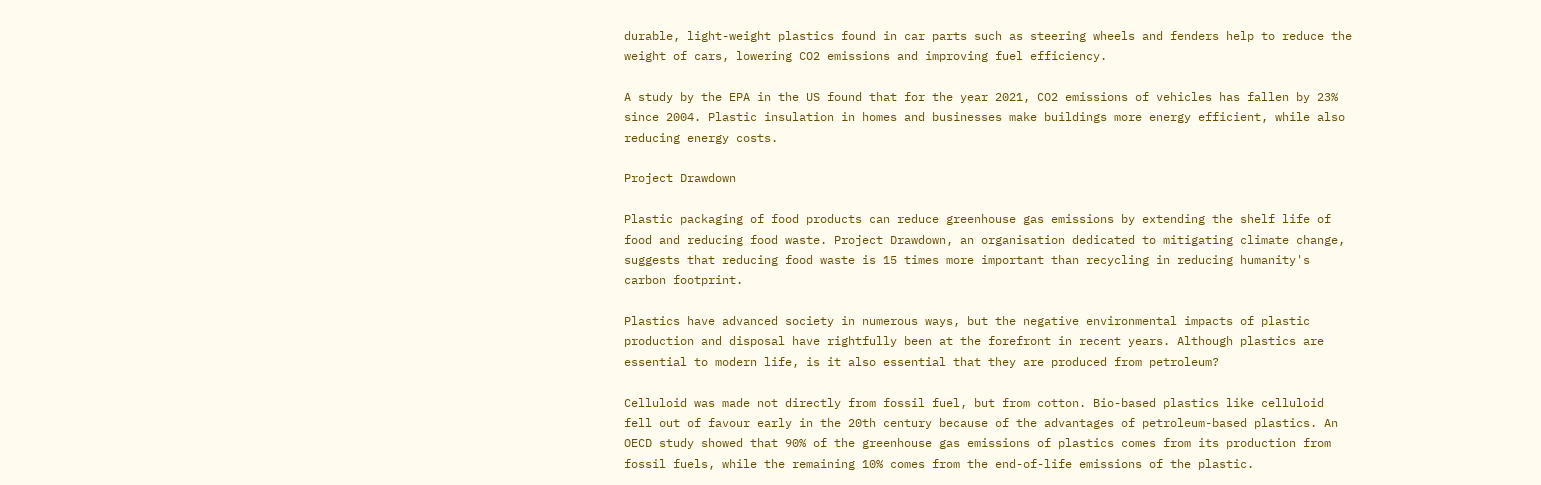durable, light-weight plastics found in car parts such as steering wheels and fenders help to reduce the weight of cars, lowering CO2 emissions and improving fuel efficiency.

A study by the EPA in the US found that for the year 2021, CO2 emissions of vehicles has fallen by 23% since 2004. Plastic insulation in homes and businesses make buildings more energy efficient, while also reducing energy costs.

Project Drawdown

Plastic packaging of food products can reduce greenhouse gas emissions by extending the shelf life of food and reducing food waste. Project Drawdown, an organisation dedicated to mitigating climate change, suggests that reducing food waste is 15 times more important than recycling in reducing humanity's carbon footprint.

Plastics have advanced society in numerous ways, but the negative environmental impacts of plastic production and disposal have rightfully been at the forefront in recent years. Although plastics are essential to modern life, is it also essential that they are produced from petroleum?

Celluloid was made not directly from fossil fuel, but from cotton. Bio-based plastics like celluloid fell out of favour early in the 20th century because of the advantages of petroleum-based plastics. An OECD study showed that 90% of the greenhouse gas emissions of plastics comes from its production from fossil fuels, while the remaining 10% comes from the end-of-life emissions of the plastic.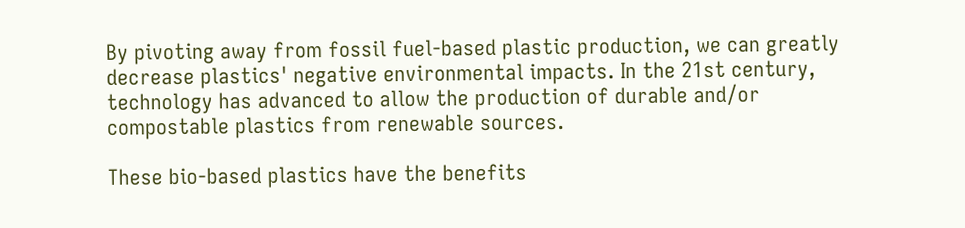By pivoting away from fossil fuel-based plastic production, we can greatly decrease plastics' negative environmental impacts. In the 21st century, technology has advanced to allow the production of durable and/or compostable plastics from renewable sources.

These bio-based plastics have the benefits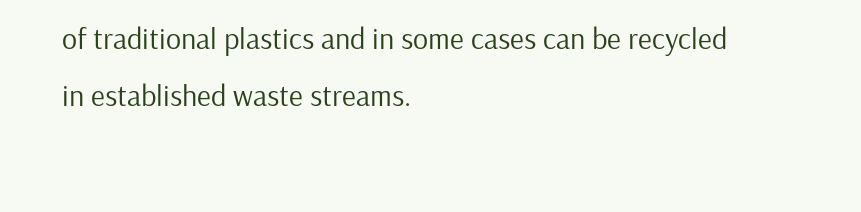of traditional plastics and in some cases can be recycled in established waste streams.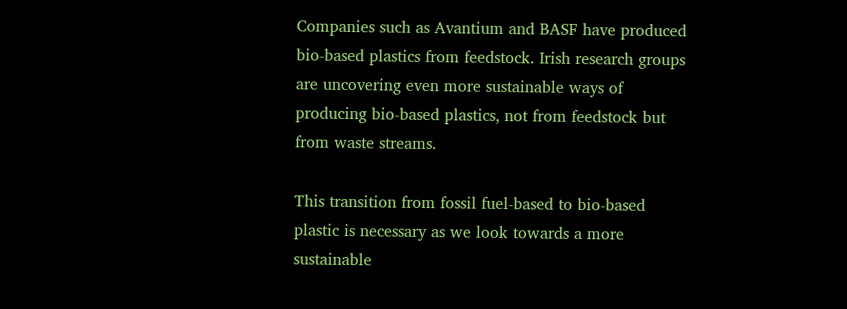Companies such as Avantium and BASF have produced bio-based plastics from feedstock. Irish research groups are uncovering even more sustainable ways of producing bio-based plastics, not from feedstock but from waste streams.

This transition from fossil fuel-based to bio-based plastic is necessary as we look towards a more sustainable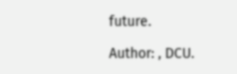future.

Author: , DCU.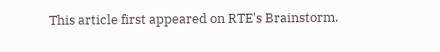This article first appeared on RTE's Brainstorm.